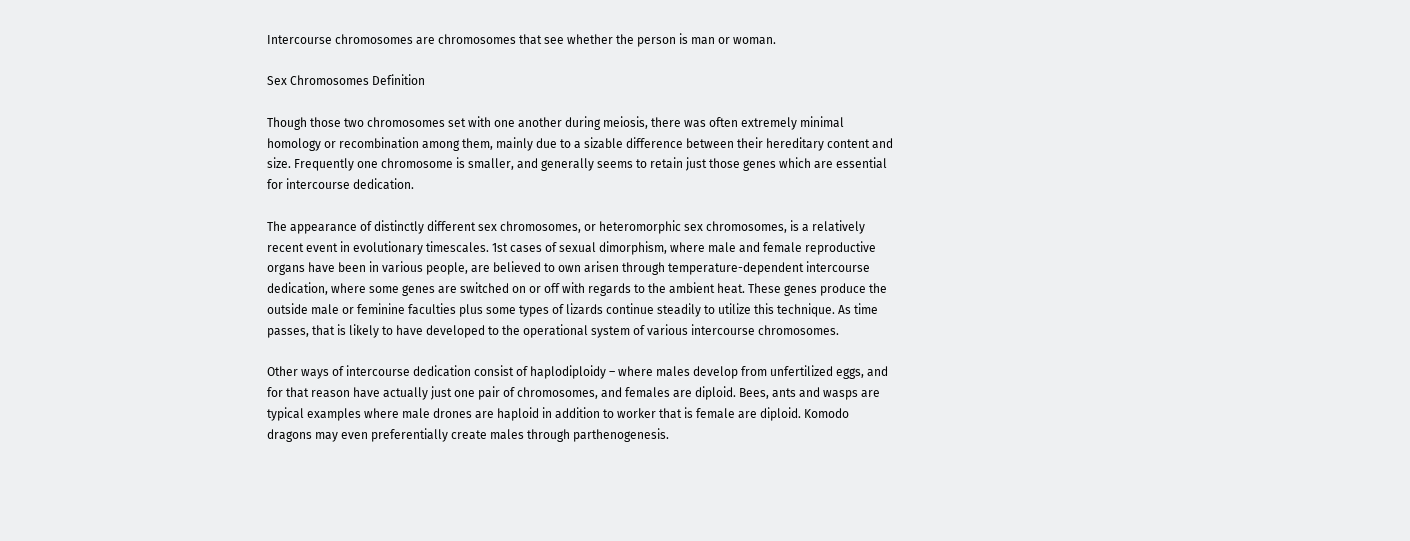Intercourse chromosomes are chromosomes that see whether the person is man or woman.

Sex Chromosomes Definition

Though those two chromosomes set with one another during meiosis, there was often extremely minimal homology or recombination among them, mainly due to a sizable difference between their hereditary content and size. Frequently one chromosome is smaller, and generally seems to retain just those genes which are essential for intercourse dedication.

The appearance of distinctly different sex chromosomes, or heteromorphic sex chromosomes, is a relatively recent event in evolutionary timescales. 1st cases of sexual dimorphism, where male and female reproductive organs have been in various people, are believed to own arisen through temperature-dependent intercourse dedication, where some genes are switched on or off with regards to the ambient heat. These genes produce the outside male or feminine faculties plus some types of lizards continue steadily to utilize this technique. As time passes, that is likely to have developed to the operational system of various intercourse chromosomes.

Other ways of intercourse dedication consist of haplodiploidy – where males develop from unfertilized eggs, and for that reason have actually just one pair of chromosomes, and females are diploid. Bees, ants and wasps are typical examples where male drones are haploid in addition to worker that is female are diploid. Komodo dragons may even preferentially create males through parthenogenesis.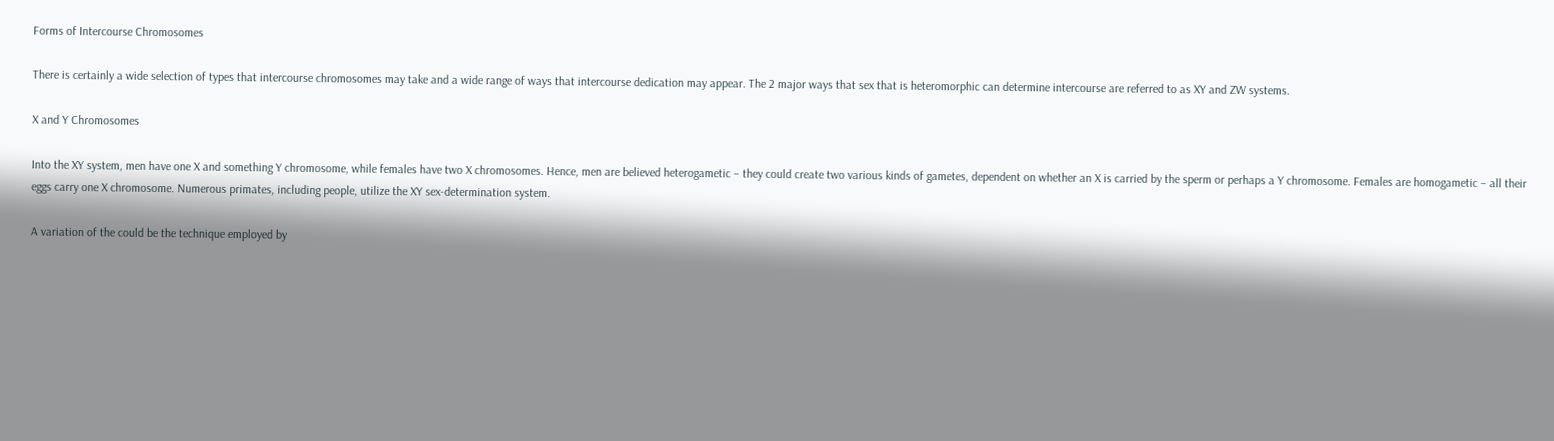Forms of Intercourse Chromosomes

There is certainly a wide selection of types that intercourse chromosomes may take and a wide range of ways that intercourse dedication may appear. The 2 major ways that sex that is heteromorphic can determine intercourse are referred to as XY and ZW systems.

X and Y Chromosomes

Into the XY system, men have one X and something Y chromosome, while females have two X chromosomes. Hence, men are believed heterogametic – they could create two various kinds of gametes, dependent on whether an X is carried by the sperm or perhaps a Y chromosome. Females are homogametic – all their eggs carry one X chromosome. Numerous primates, including people, utilize the XY sex-determination system.

A variation of the could be the technique employed by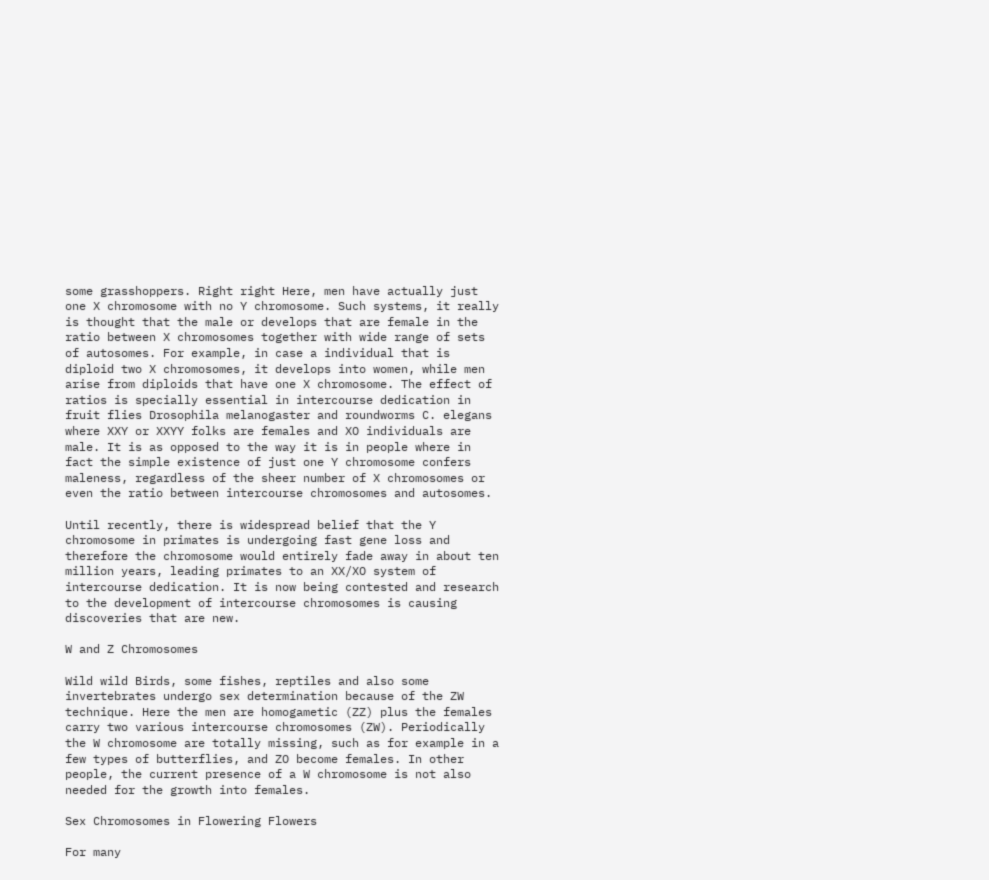some grasshoppers. Right right Here, men have actually just one X chromosome with no Y chromosome. Such systems, it really is thought that the male or develops that are female in the ratio between X chromosomes together with wide range of sets of autosomes. For example, in case a individual that is diploid two X chromosomes, it develops into women, while men arise from diploids that have one X chromosome. The effect of ratios is specially essential in intercourse dedication in fruit flies Drosophila melanogaster and roundworms C. elegans where XXY or XXYY folks are females and XO individuals are male. It is as opposed to the way it is in people where in fact the simple existence of just one Y chromosome confers maleness, regardless of the sheer number of X chromosomes or even the ratio between intercourse chromosomes and autosomes.

Until recently, there is widespread belief that the Y chromosome in primates is undergoing fast gene loss and therefore the chromosome would entirely fade away in about ten million years, leading primates to an XX/XO system of intercourse dedication. It is now being contested and research to the development of intercourse chromosomes is causing discoveries that are new.

W and Z Chromosomes

Wild wild Birds, some fishes, reptiles and also some invertebrates undergo sex determination because of the ZW technique. Here the men are homogametic (ZZ) plus the females carry two various intercourse chromosomes (ZW). Periodically the W chromosome are totally missing, such as for example in a few types of butterflies, and ZO become females. In other people, the current presence of a W chromosome is not also needed for the growth into females.

Sex Chromosomes in Flowering Flowers

For many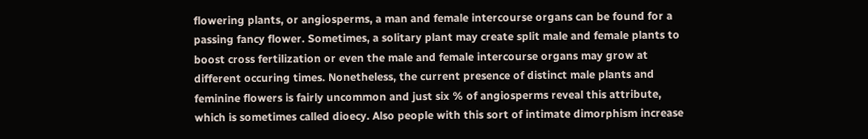flowering plants, or angiosperms, a man and female intercourse organs can be found for a passing fancy flower. Sometimes, a solitary plant may create split male and female plants to boost cross fertilization or even the male and female intercourse organs may grow at different occuring times. Nonetheless, the current presence of distinct male plants and feminine flowers is fairly uncommon and just six % of angiosperms reveal this attribute, which is sometimes called dioecy. Also people with this sort of intimate dimorphism increase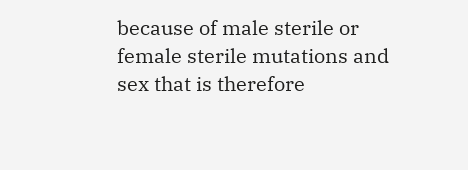because of male sterile or female sterile mutations and sex that is therefore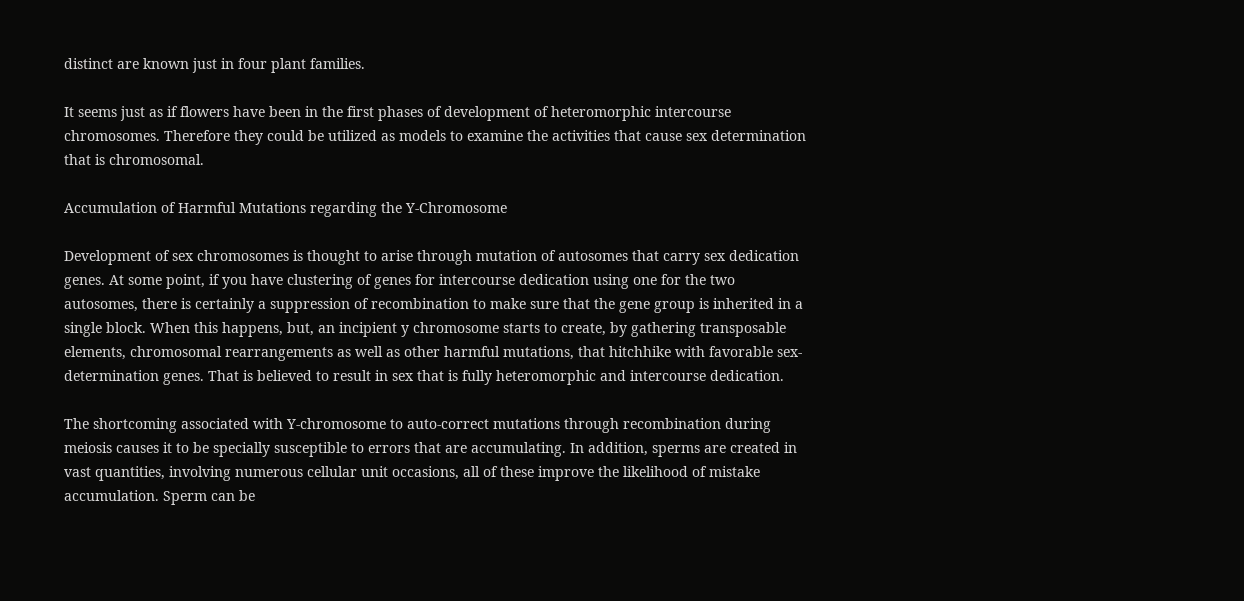distinct are known just in four plant families.

It seems just as if flowers have been in the first phases of development of heteromorphic intercourse chromosomes. Therefore they could be utilized as models to examine the activities that cause sex determination that is chromosomal.

Accumulation of Harmful Mutations regarding the Y-Chromosome

Development of sex chromosomes is thought to arise through mutation of autosomes that carry sex dedication genes. At some point, if you have clustering of genes for intercourse dedication using one for the two autosomes, there is certainly a suppression of recombination to make sure that the gene group is inherited in a single block. When this happens, but, an incipient y chromosome starts to create, by gathering transposable elements, chromosomal rearrangements as well as other harmful mutations, that hitchhike with favorable sex-determination genes. That is believed to result in sex that is fully heteromorphic and intercourse dedication.

The shortcoming associated with Y-chromosome to auto-correct mutations through recombination during meiosis causes it to be specially susceptible to errors that are accumulating. In addition, sperms are created in vast quantities, involving numerous cellular unit occasions, all of these improve the likelihood of mistake accumulation. Sperm can be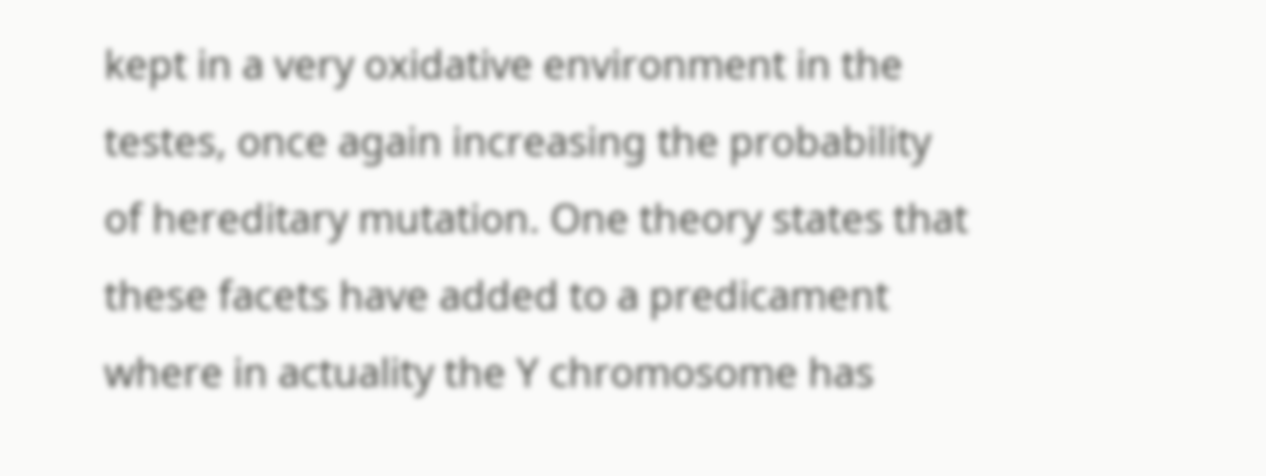kept in a very oxidative environment in the testes, once again increasing the probability of hereditary mutation. One theory states that these facets have added to a predicament where in actuality the Y chromosome has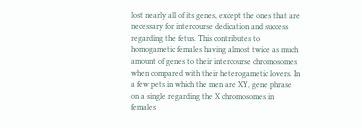lost nearly all of its genes, except the ones that are necessary for intercourse dedication and success regarding the fetus. This contributes to homogametic females having almost twice as much amount of genes to their intercourse chromosomes when compared with their heterogametic lovers. In a few pets in which the men are XY, gene phrase on a single regarding the X chromosomes in females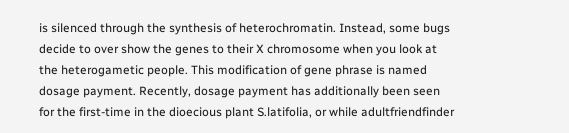is silenced through the synthesis of heterochromatin. Instead, some bugs decide to over show the genes to their X chromosome when you look at the heterogametic people. This modification of gene phrase is named dosage payment. Recently, dosage payment has additionally been seen for the first-time in the dioecious plant S.latifolia, or while adultfriendfinder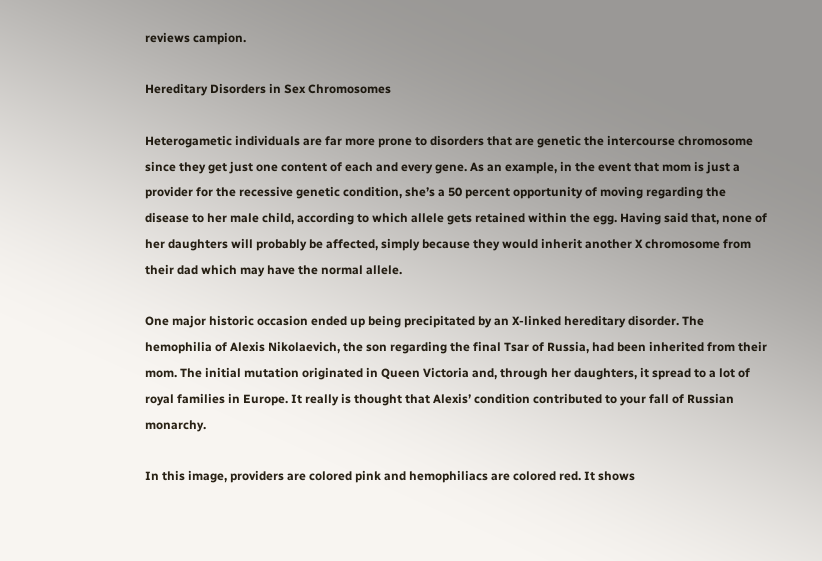reviews campion.

Hereditary Disorders in Sex Chromosomes

Heterogametic individuals are far more prone to disorders that are genetic the intercourse chromosome since they get just one content of each and every gene. As an example, in the event that mom is just a provider for the recessive genetic condition, she’s a 50 percent opportunity of moving regarding the disease to her male child, according to which allele gets retained within the egg. Having said that, none of her daughters will probably be affected, simply because they would inherit another X chromosome from their dad which may have the normal allele.

One major historic occasion ended up being precipitated by an X-linked hereditary disorder. The hemophilia of Alexis Nikolaevich, the son regarding the final Tsar of Russia, had been inherited from their mom. The initial mutation originated in Queen Victoria and, through her daughters, it spread to a lot of royal families in Europe. It really is thought that Alexis’ condition contributed to your fall of Russian monarchy.

In this image, providers are colored pink and hemophiliacs are colored red. It shows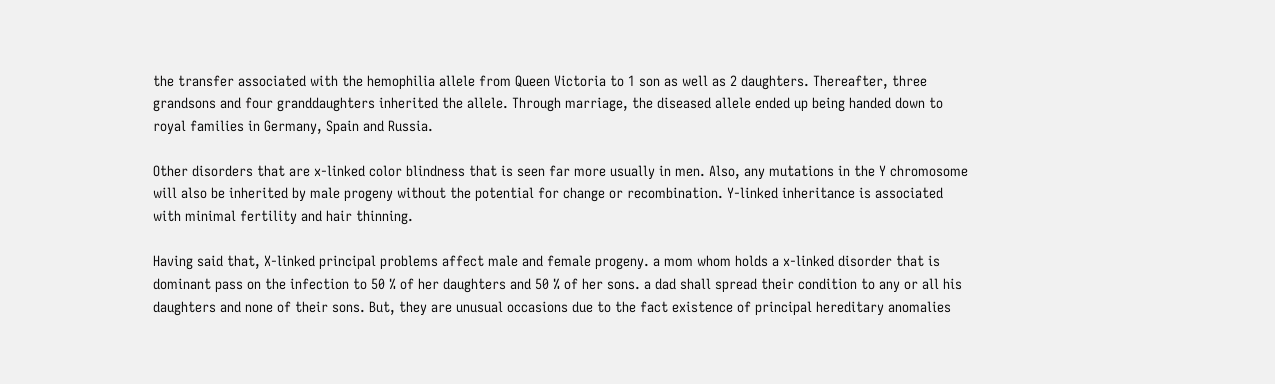the transfer associated with the hemophilia allele from Queen Victoria to 1 son as well as 2 daughters. Thereafter, three grandsons and four granddaughters inherited the allele. Through marriage, the diseased allele ended up being handed down to royal families in Germany, Spain and Russia.

Other disorders that are x-linked color blindness that is seen far more usually in men. Also, any mutations in the Y chromosome will also be inherited by male progeny without the potential for change or recombination. Y-linked inheritance is associated with minimal fertility and hair thinning.

Having said that, X-linked principal problems affect male and female progeny. a mom whom holds a x-linked disorder that is dominant pass on the infection to 50 % of her daughters and 50 % of her sons. a dad shall spread their condition to any or all his daughters and none of their sons. But, they are unusual occasions due to the fact existence of principal hereditary anomalies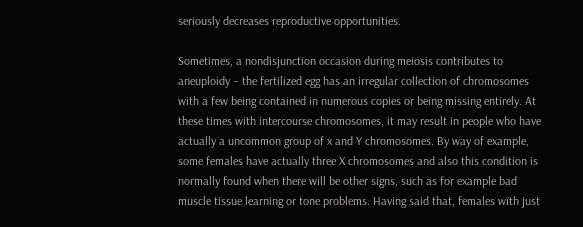seriously decreases reproductive opportunities.

Sometimes, a nondisjunction occasion during meiosis contributes to aneuploidy – the fertilized egg has an irregular collection of chromosomes with a few being contained in numerous copies or being missing entirely. At these times with intercourse chromosomes, it may result in people who have actually a uncommon group of x and Y chromosomes. By way of example, some females have actually three X chromosomes and also this condition is normally found when there will be other signs, such as for example bad muscle tissue learning or tone problems. Having said that, females with just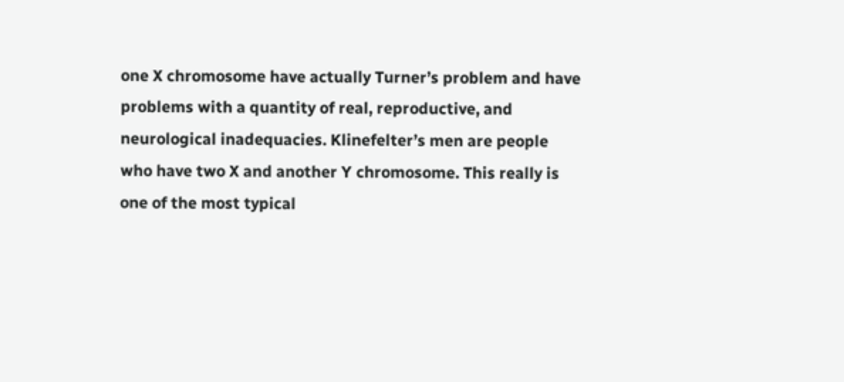one X chromosome have actually Turner’s problem and have problems with a quantity of real, reproductive, and neurological inadequacies. Klinefelter’s men are people who have two X and another Y chromosome. This really is one of the most typical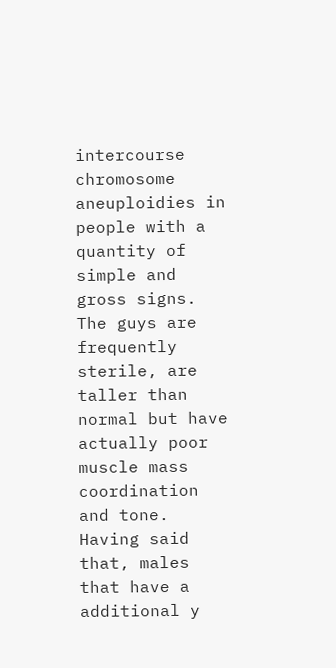intercourse chromosome aneuploidies in people with a quantity of simple and gross signs. The guys are frequently sterile, are taller than normal but have actually poor muscle mass coordination and tone. Having said that, males that have a additional y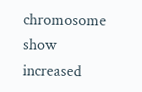chromosome show increased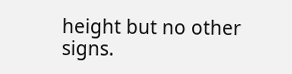height but no other signs.